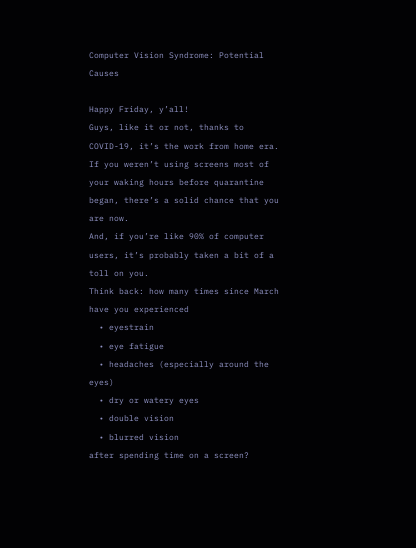Computer Vision Syndrome: Potential Causes

Happy Friday, y’all!
Guys, like it or not, thanks to COVID-19, it’s the work from home era.  If you weren’t using screens most of your waking hours before quarantine began, there’s a solid chance that you are now.
And, if you’re like 90% of computer users, it’s probably taken a bit of a toll on you.
Think back: how many times since March have you experienced
  • eyestrain
  • eye fatigue
  • headaches (especially around the eyes)
  • dry or watery eyes
  • double vision
  • blurred vision
after spending time on a screen?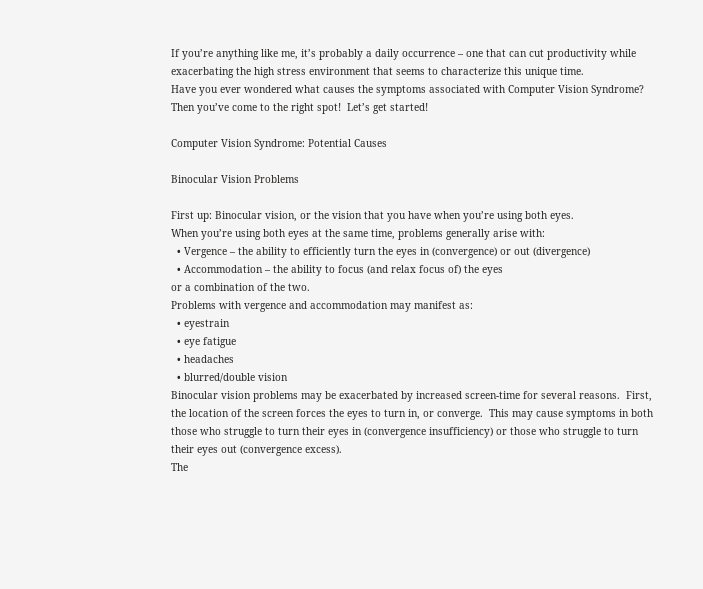If you’re anything like me, it’s probably a daily occurrence – one that can cut productivity while exacerbating the high stress environment that seems to characterize this unique time.
Have you ever wondered what causes the symptoms associated with Computer Vision Syndrome?
Then you’ve come to the right spot!  Let’s get started!

Computer Vision Syndrome: Potential Causes

Binocular Vision Problems

First up: Binocular vision, or the vision that you have when you’re using both eyes.
When you’re using both eyes at the same time, problems generally arise with:
  • Vergence – the ability to efficiently turn the eyes in (convergence) or out (divergence)
  • Accommodation – the ability to focus (and relax focus of) the eyes
or a combination of the two.
Problems with vergence and accommodation may manifest as:
  • eyestrain
  • eye fatigue
  • headaches
  • blurred/double vision
Binocular vision problems may be exacerbated by increased screen-time for several reasons.  First, the location of the screen forces the eyes to turn in, or converge.  This may cause symptoms in both those who struggle to turn their eyes in (convergence insufficiency) or those who struggle to turn their eyes out (convergence excess).
The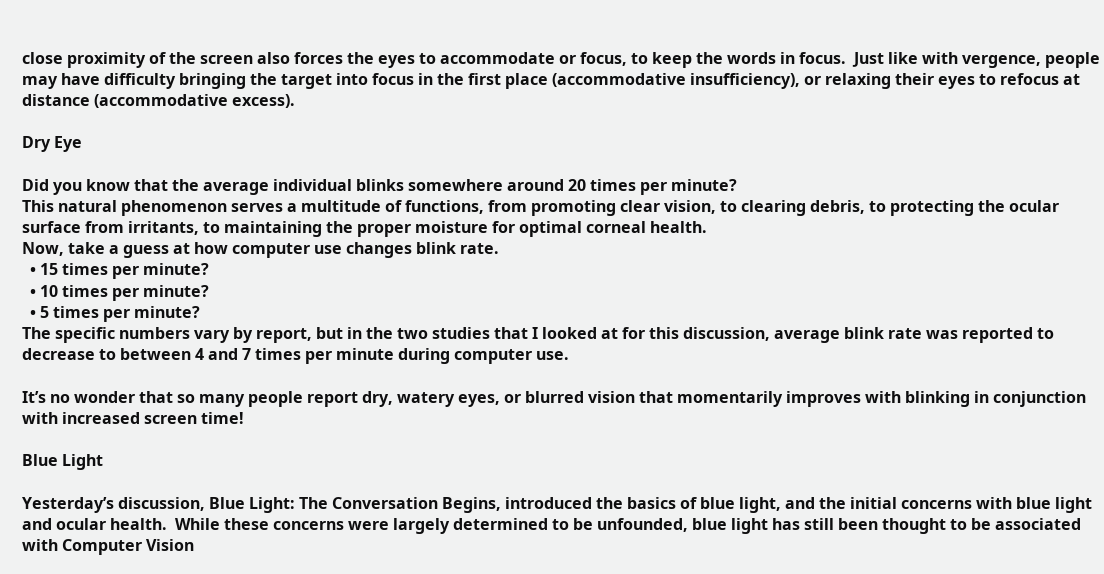close proximity of the screen also forces the eyes to accommodate or focus, to keep the words in focus.  Just like with vergence, people may have difficulty bringing the target into focus in the first place (accommodative insufficiency), or relaxing their eyes to refocus at distance (accommodative excess).

Dry Eye

Did you know that the average individual blinks somewhere around 20 times per minute?
This natural phenomenon serves a multitude of functions, from promoting clear vision, to clearing debris, to protecting the ocular surface from irritants, to maintaining the proper moisture for optimal corneal health.
Now, take a guess at how computer use changes blink rate.
  • 15 times per minute?
  • 10 times per minute?
  • 5 times per minute?
The specific numbers vary by report, but in the two studies that I looked at for this discussion, average blink rate was reported to decrease to between 4 and 7 times per minute during computer use.

It’s no wonder that so many people report dry, watery eyes, or blurred vision that momentarily improves with blinking in conjunction with increased screen time!

Blue Light

Yesterday’s discussion, Blue Light: The Conversation Begins, introduced the basics of blue light, and the initial concerns with blue light and ocular health.  While these concerns were largely determined to be unfounded, blue light has still been thought to be associated with Computer Vision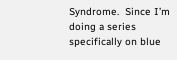Syndrome.  Since I’m doing a series specifically on blue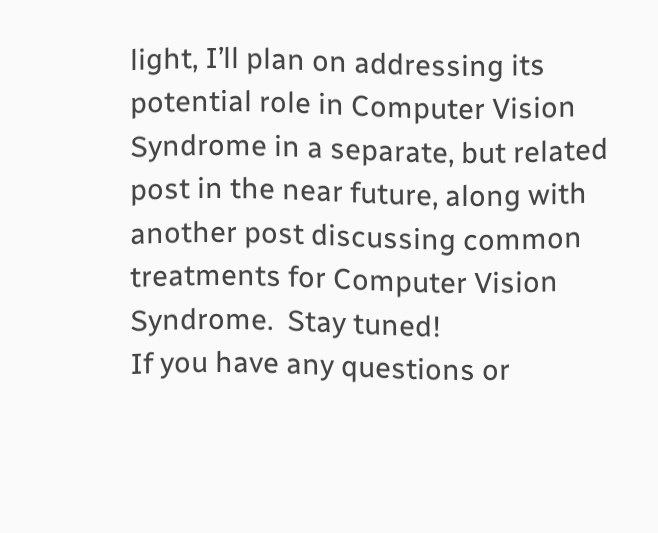light, I’ll plan on addressing its potential role in Computer Vision Syndrome in a separate, but related post in the near future, along with another post discussing common treatments for Computer Vision Syndrome.  Stay tuned!
If you have any questions or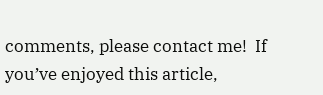comments, please contact me!  If you’ve enjoyed this article,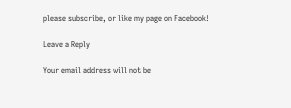please subscribe, or like my page on Facebook!

Leave a Reply

Your email address will not be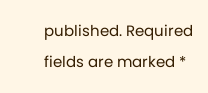published. Required fields are marked *